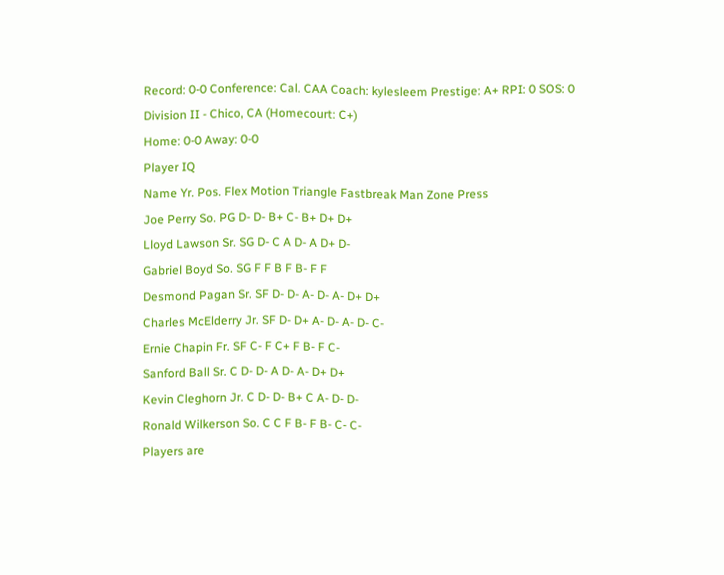Record: 0-0 Conference: Cal. CAA Coach: kylesleem Prestige: A+ RPI: 0 SOS: 0
Division II - Chico, CA (Homecourt: C+)
Home: 0-0 Away: 0-0
Player IQ
Name Yr. Pos. Flex Motion Triangle Fastbreak Man Zone Press
Joe Perry So. PG D- D- B+ C- B+ D+ D+
Lloyd Lawson Sr. SG D- C A D- A D+ D-
Gabriel Boyd So. SG F F B F B- F F
Desmond Pagan Sr. SF D- D- A- D- A- D+ D+
Charles McElderry Jr. SF D- D+ A- D- A- D- C-
Ernie Chapin Fr. SF C- F C+ F B- F C-
Sanford Ball Sr. C D- D- A D- A- D+ D+
Kevin Cleghorn Jr. C D- D- B+ C A- D- D-
Ronald Wilkerson So. C C F B- F B- C- C-
Players are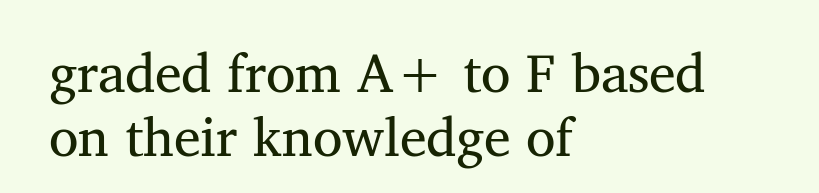graded from A+ to F based on their knowledge of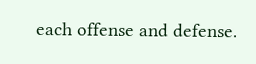each offense and defense.